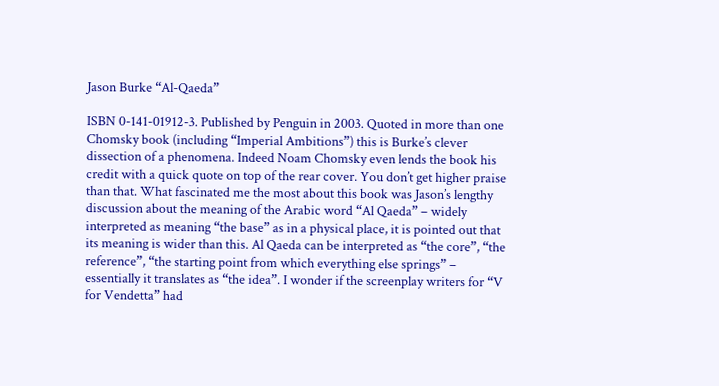Jason Burke “Al-Qaeda”

ISBN 0-141-01912-3. Published by Penguin in 2003. Quoted in more than one Chomsky book (including “Imperial Ambitions”) this is Burke’s clever dissection of a phenomena. Indeed Noam Chomsky even lends the book his credit with a quick quote on top of the rear cover. You don’t get higher praise than that. What fascinated me the most about this book was Jason’s lengthy discussion about the meaning of the Arabic word “Al Qaeda” – widely interpreted as meaning “the base” as in a physical place, it is pointed out that its meaning is wider than this. Al Qaeda can be interpreted as “the core”, “the reference”, “the starting point from which everything else springs” – essentially it translates as “the idea”. I wonder if the screenplay writers for “V for Vendetta” had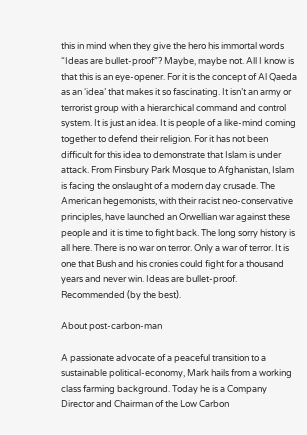this in mind when they give the hero his immortal words “Ideas are bullet-proof”? Maybe, maybe not. All I know is that this is an eye-opener. For it is the concept of Al Qaeda as an ‘idea’ that makes it so fascinating. It isn’t an army or terrorist group with a hierarchical command and control system. It is just an idea. It is people of a like-mind coming together to defend their religion. For it has not been difficult for this idea to demonstrate that Islam is under attack. From Finsbury Park Mosque to Afghanistan, Islam is facing the onslaught of a modern day crusade. The American hegemonists, with their racist neo-conservative principles, have launched an Orwellian war against these people and it is time to fight back. The long sorry history is all here. There is no war on terror. Only a war of terror. It is one that Bush and his cronies could fight for a thousand years and never win. Ideas are bullet-proof. Recommended (by the best).

About post-carbon-man

A passionate advocate of a peaceful transition to a sustainable political-economy, Mark hails from a working class farming background. Today he is a Company Director and Chairman of the Low Carbon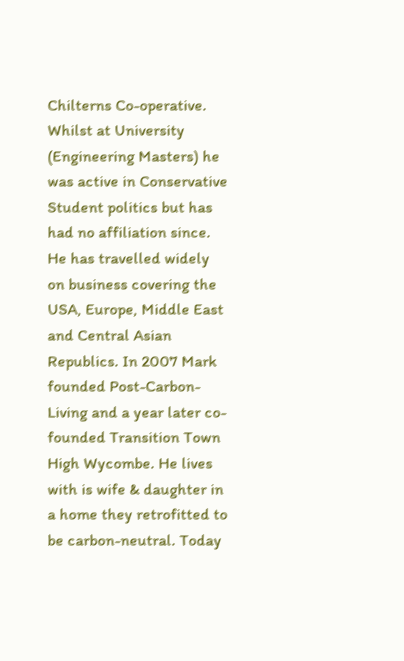Chilterns Co-operative. Whilst at University (Engineering Masters) he was active in Conservative Student politics but has had no affiliation since. He has travelled widely on business covering the USA, Europe, Middle East and Central Asian Republics. In 2007 Mark founded Post-Carbon-Living and a year later co-founded Transition Town High Wycombe. He lives with is wife & daughter in a home they retrofitted to be carbon-neutral. Today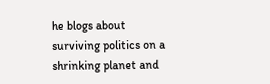he blogs about surviving politics on a shrinking planet and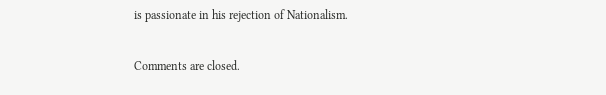is passionate in his rejection of Nationalism.

Comments are closed.